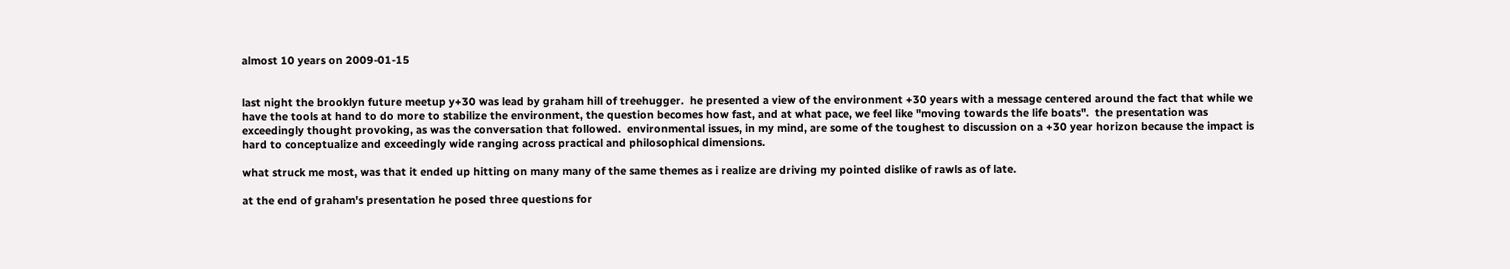almost 10 years on 2009-01-15


last night the brooklyn future meetup y+30 was lead by graham hill of treehugger.  he presented a view of the environment +30 years with a message centered around the fact that while we have the tools at hand to do more to stabilize the environment, the question becomes how fast, and at what pace, we feel like "moving towards the life boats".  the presentation was exceedingly thought provoking, as was the conversation that followed.  environmental issues, in my mind, are some of the toughest to discussion on a +30 year horizon because the impact is hard to conceptualize and exceedingly wide ranging across practical and philosophical dimensions.

what struck me most, was that it ended up hitting on many many of the same themes as i realize are driving my pointed dislike of rawls as of late.

at the end of graham's presentation he posed three questions for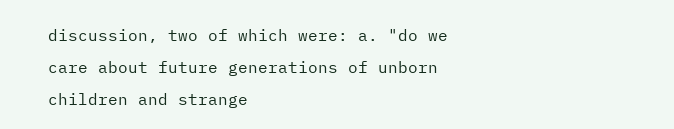discussion, two of which were: a. "do we care about future generations of unborn children and strange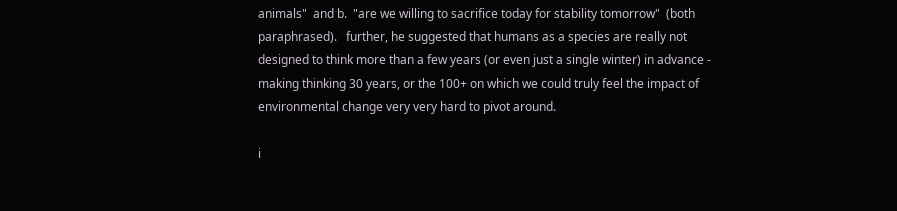animals"  and b.  "are we willing to sacrifice today for stability tomorrow"  (both paraphrased).   further, he suggested that humans as a species are really not designed to think more than a few years (or even just a single winter) in advance - making thinking 30 years, or the 100+ on which we could truly feel the impact of environmental change very very hard to pivot around.

i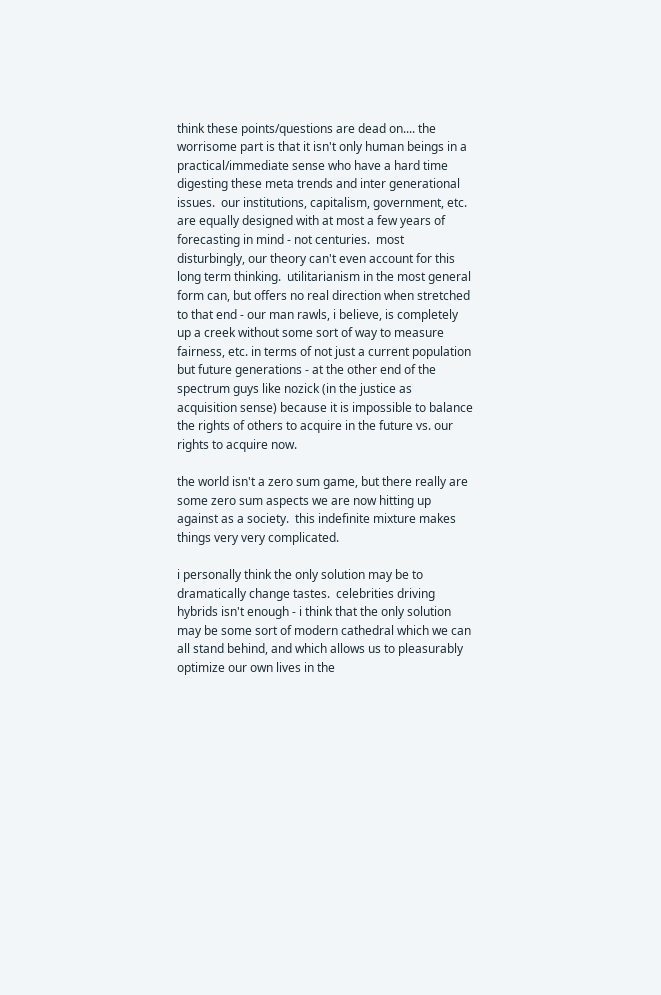think these points/questions are dead on.... the worrisome part is that it isn't only human beings in a practical/immediate sense who have a hard time digesting these meta trends and inter generational issues.  our institutions, capitalism, government, etc. are equally designed with at most a few years of forecasting in mind - not centuries.  most disturbingly, our theory can't even account for this long term thinking.  utilitarianism in the most general form can, but offers no real direction when stretched to that end - our man rawls, i believe, is completely up a creek without some sort of way to measure fairness, etc. in terms of not just a current population but future generations - at the other end of the spectrum guys like nozick (in the justice as acquisition sense) because it is impossible to balance the rights of others to acquire in the future vs. our rights to acquire now.

the world isn't a zero sum game, but there really are some zero sum aspects we are now hitting up against as a society.  this indefinite mixture makes things very very complicated.

i personally think the only solution may be to dramatically change tastes.  celebrities driving hybrids isn't enough - i think that the only solution may be some sort of modern cathedral which we can all stand behind, and which allows us to pleasurably optimize our own lives in the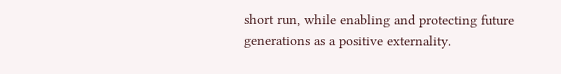short run, while enabling and protecting future generations as a positive externality.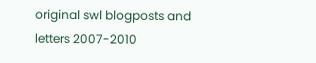original swl blogposts and letters 2007-2010